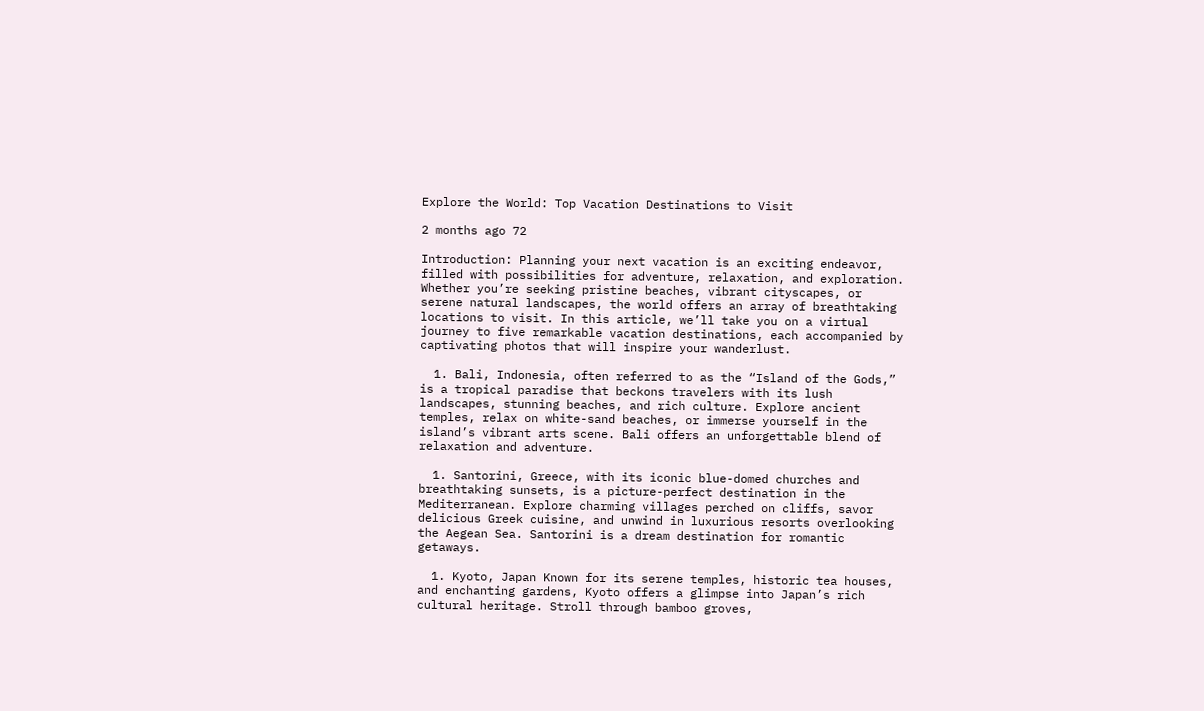Explore the World: Top Vacation Destinations to Visit

2 months ago 72

Introduction: Planning your next vacation is an exciting endeavor, filled with possibilities for adventure, relaxation, and exploration. Whether you’re seeking pristine beaches, vibrant cityscapes, or serene natural landscapes, the world offers an array of breathtaking locations to visit. In this article, we’ll take you on a virtual journey to five remarkable vacation destinations, each accompanied by captivating photos that will inspire your wanderlust.

  1. Bali, Indonesia, often referred to as the “Island of the Gods,” is a tropical paradise that beckons travelers with its lush landscapes, stunning beaches, and rich culture. Explore ancient temples, relax on white-sand beaches, or immerse yourself in the island’s vibrant arts scene. Bali offers an unforgettable blend of relaxation and adventure.

  1. Santorini, Greece, with its iconic blue-domed churches and breathtaking sunsets, is a picture-perfect destination in the Mediterranean. Explore charming villages perched on cliffs, savor delicious Greek cuisine, and unwind in luxurious resorts overlooking the Aegean Sea. Santorini is a dream destination for romantic getaways.

  1. Kyoto, Japan Known for its serene temples, historic tea houses, and enchanting gardens, Kyoto offers a glimpse into Japan’s rich cultural heritage. Stroll through bamboo groves,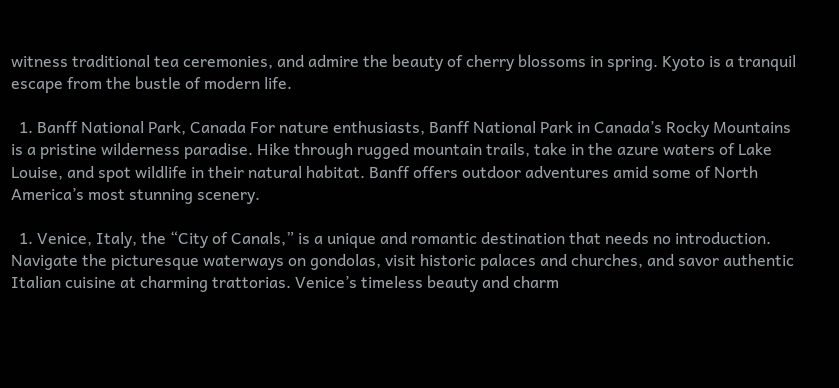witness traditional tea ceremonies, and admire the beauty of cherry blossoms in spring. Kyoto is a tranquil escape from the bustle of modern life.

  1. Banff National Park, Canada For nature enthusiasts, Banff National Park in Canada’s Rocky Mountains is a pristine wilderness paradise. Hike through rugged mountain trails, take in the azure waters of Lake Louise, and spot wildlife in their natural habitat. Banff offers outdoor adventures amid some of North America’s most stunning scenery.

  1. Venice, Italy, the “City of Canals,” is a unique and romantic destination that needs no introduction. Navigate the picturesque waterways on gondolas, visit historic palaces and churches, and savor authentic Italian cuisine at charming trattorias. Venice’s timeless beauty and charm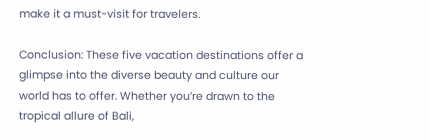make it a must-visit for travelers.

Conclusion: These five vacation destinations offer a glimpse into the diverse beauty and culture our world has to offer. Whether you’re drawn to the tropical allure of Bali,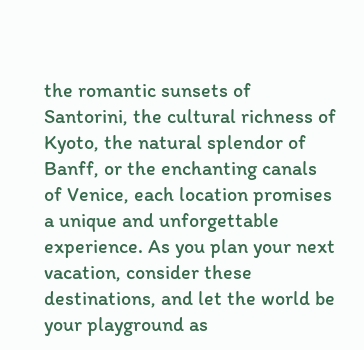the romantic sunsets of Santorini, the cultural richness of Kyoto, the natural splendor of Banff, or the enchanting canals of Venice, each location promises a unique and unforgettable experience. As you plan your next vacation, consider these destinations, and let the world be your playground as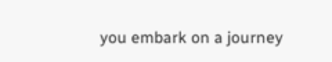you embark on a journey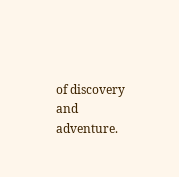of discovery and adventure.